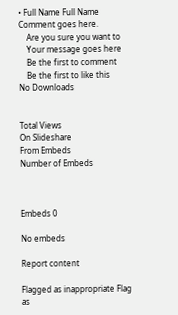• Full Name Full Name Comment goes here.
    Are you sure you want to
    Your message goes here
    Be the first to comment
    Be the first to like this
No Downloads


Total Views
On Slideshare
From Embeds
Number of Embeds



Embeds 0

No embeds

Report content

Flagged as inappropriate Flag as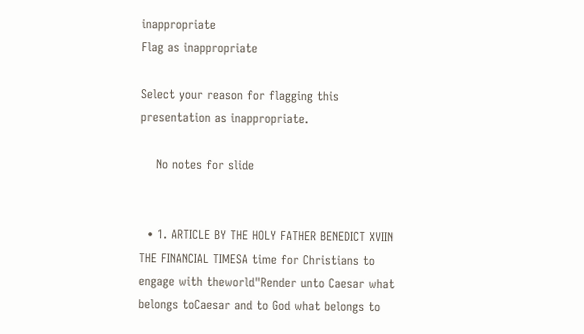inappropriate
Flag as inappropriate

Select your reason for flagging this presentation as inappropriate.

    No notes for slide


  • 1. ARTICLE BY THE HOLY FATHER BENEDICT XVIIN THE FINANCIAL TIMESA time for Christians to engage with theworld"Render unto Caesar what belongs toCaesar and to God what belongs to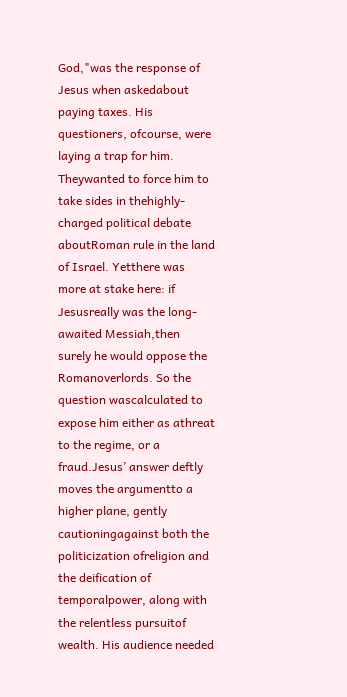God,"was the response of Jesus when askedabout paying taxes. His questioners, ofcourse, were laying a trap for him. Theywanted to force him to take sides in thehighly-charged political debate aboutRoman rule in the land of Israel. Yetthere was more at stake here: if Jesusreally was the long-awaited Messiah,then surely he would oppose the Romanoverlords. So the question wascalculated to expose him either as athreat to the regime, or a fraud.Jesus’ answer deftly moves the argumentto a higher plane, gently cautioningagainst both the politicization ofreligion and the deification of temporalpower, along with the relentless pursuitof wealth. His audience needed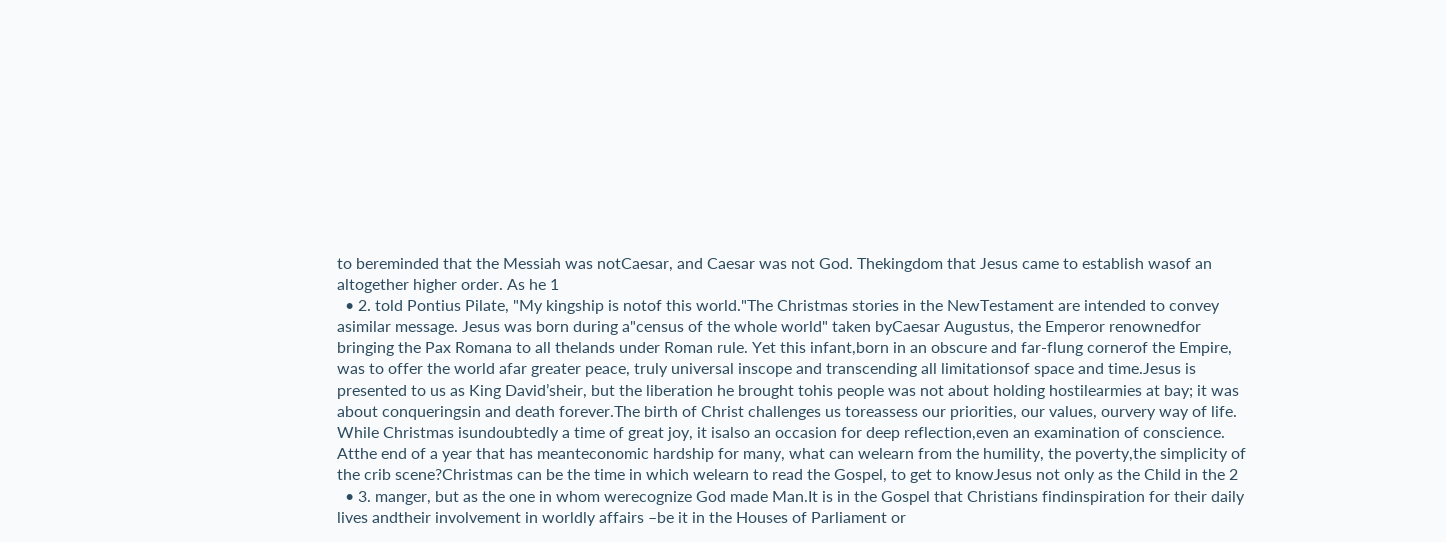to bereminded that the Messiah was notCaesar, and Caesar was not God. Thekingdom that Jesus came to establish wasof an altogether higher order. As he 1
  • 2. told Pontius Pilate, "My kingship is notof this world."The Christmas stories in the NewTestament are intended to convey asimilar message. Jesus was born during a"census of the whole world" taken byCaesar Augustus, the Emperor renownedfor bringing the Pax Romana to all thelands under Roman rule. Yet this infant,born in an obscure and far-flung cornerof the Empire, was to offer the world afar greater peace, truly universal inscope and transcending all limitationsof space and time.Jesus is presented to us as King David’sheir, but the liberation he brought tohis people was not about holding hostilearmies at bay; it was about conqueringsin and death forever.The birth of Christ challenges us toreassess our priorities, our values, ourvery way of life. While Christmas isundoubtedly a time of great joy, it isalso an occasion for deep reflection,even an examination of conscience. Atthe end of a year that has meanteconomic hardship for many, what can welearn from the humility, the poverty,the simplicity of the crib scene?Christmas can be the time in which welearn to read the Gospel, to get to knowJesus not only as the Child in the 2
  • 3. manger, but as the one in whom werecognize God made Man.It is in the Gospel that Christians findinspiration for their daily lives andtheir involvement in worldly affairs –be it in the Houses of Parliament or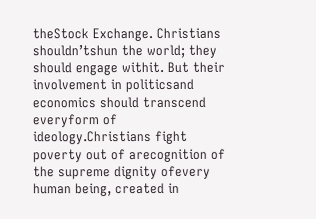theStock Exchange. Christians shouldn’tshun the world; they should engage withit. But their involvement in politicsand economics should transcend everyform of ideology.Christians fight poverty out of arecognition of the supreme dignity ofevery human being, created in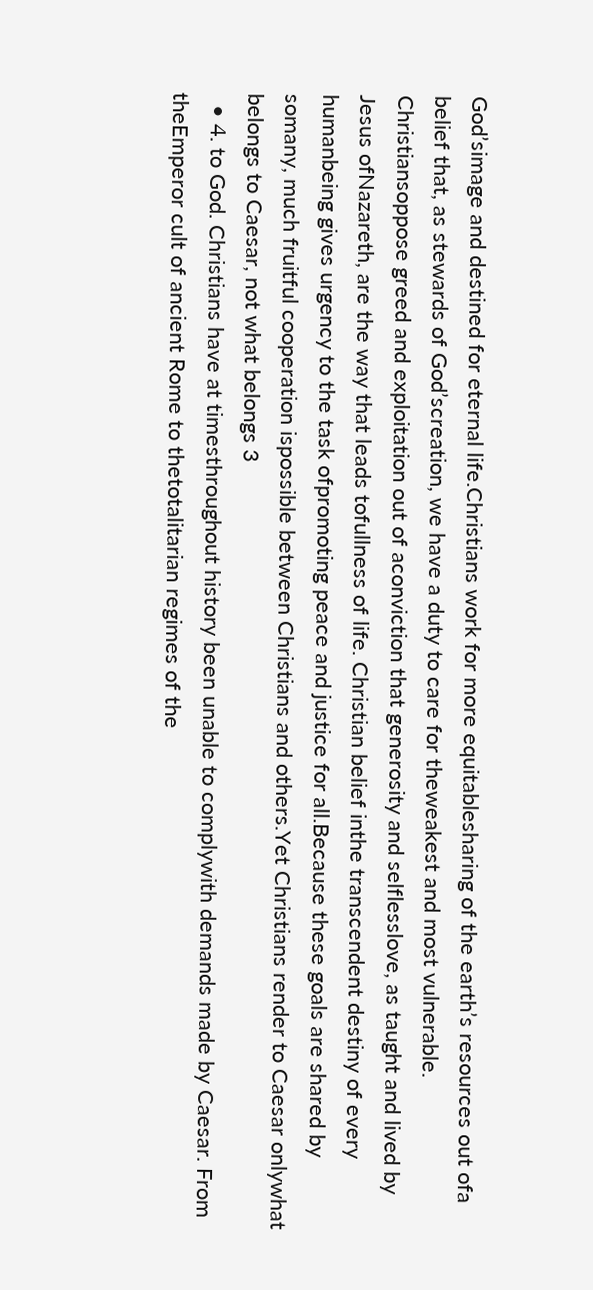God’simage and destined for eternal life.Christians work for more equitablesharing of the earth’s resources out ofa belief that, as stewards of God’screation, we have a duty to care for theweakest and most vulnerable. Christiansoppose greed and exploitation out of aconviction that generosity and selflesslove, as taught and lived by Jesus ofNazareth, are the way that leads tofullness of life. Christian belief inthe transcendent destiny of every humanbeing gives urgency to the task ofpromoting peace and justice for all.Because these goals are shared by somany, much fruitful cooperation ispossible between Christians and others.Yet Christians render to Caesar onlywhat belongs to Caesar, not what belongs 3
  • 4. to God. Christians have at timesthroughout history been unable to complywith demands made by Caesar. From theEmperor cult of ancient Rome to thetotalitarian regimes of the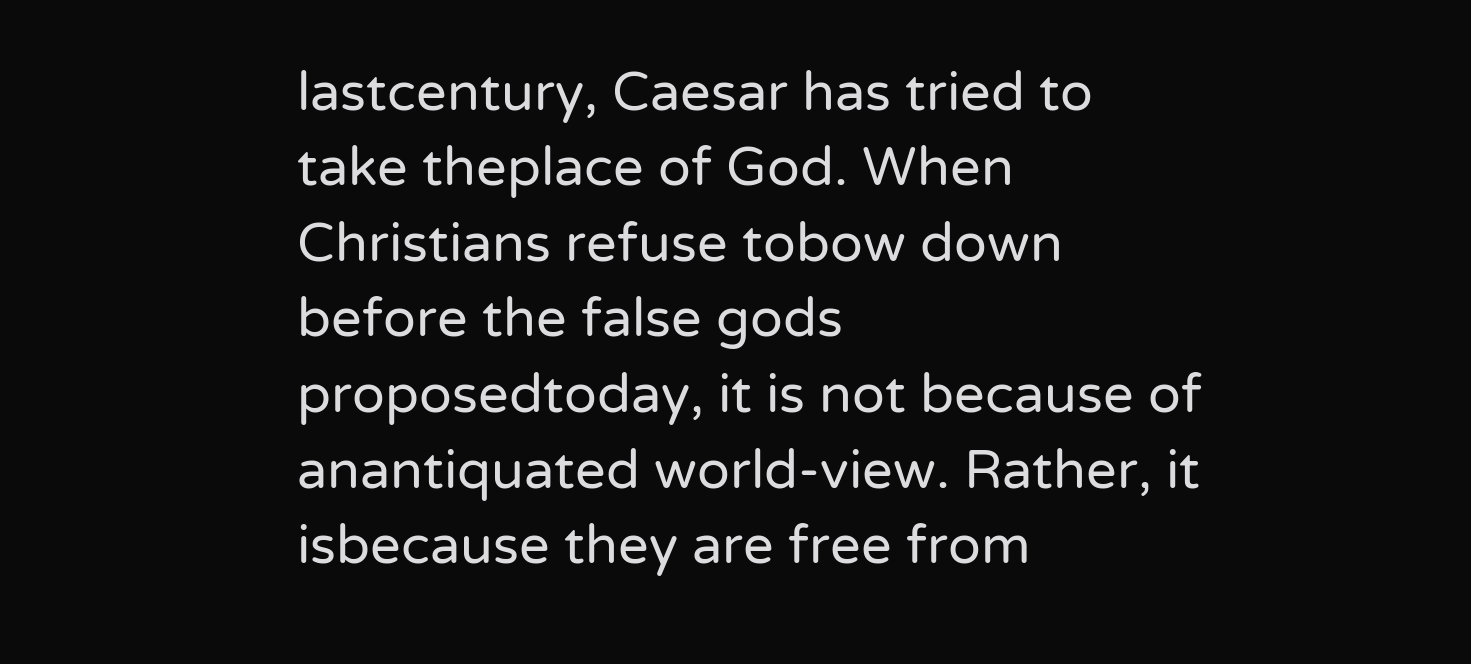lastcentury, Caesar has tried to take theplace of God. When Christians refuse tobow down before the false gods proposedtoday, it is not because of anantiquated world-view. Rather, it isbecause they are free from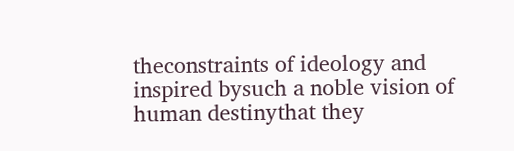theconstraints of ideology and inspired bysuch a noble vision of human destinythat they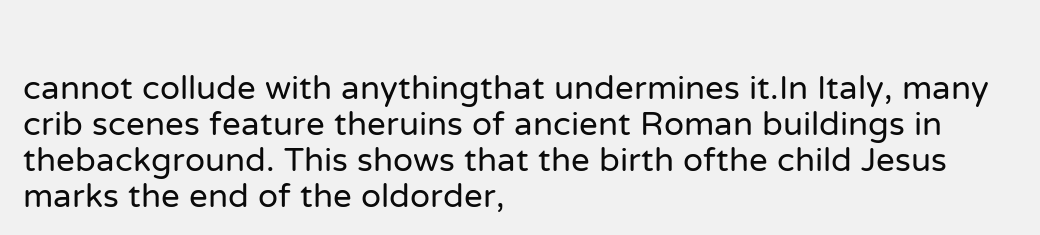cannot collude with anythingthat undermines it.In Italy, many crib scenes feature theruins of ancient Roman buildings in thebackground. This shows that the birth ofthe child Jesus marks the end of the oldorder,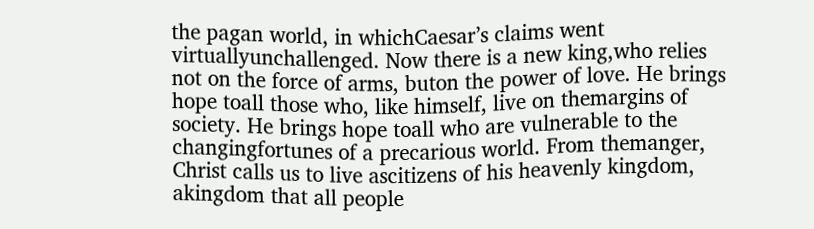the pagan world, in whichCaesar’s claims went virtuallyunchallenged. Now there is a new king,who relies not on the force of arms, buton the power of love. He brings hope toall those who, like himself, live on themargins of society. He brings hope toall who are vulnerable to the changingfortunes of a precarious world. From themanger, Christ calls us to live ascitizens of his heavenly kingdom, akingdom that all people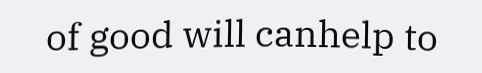of good will canhelp to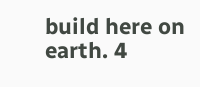build here on earth. 4